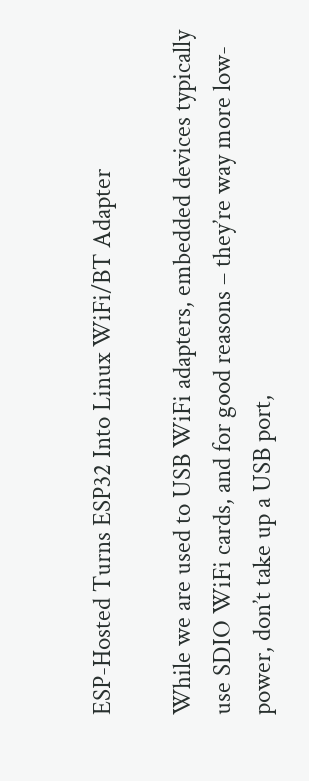ESP-Hosted Turns ESP32 Into Linux WiFi/BT Adapter

While we are used to USB WiFi adapters, embedded devices typically use SDIO WiFi cards, and for good reasons – they’re way more low-power, don’t take up a USB port,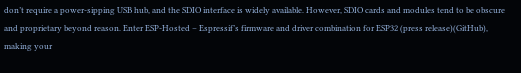don’t require a power-sipping USB hub, and the SDIO interface is widely available. However, SDIO cards and modules tend to be obscure and proprietary beyond reason. Enter ESP-Hosted – Espressif’s firmware and driver combination for ESP32 (press release)(GitHub), making your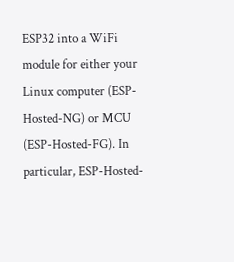ESP32 into a WiFi module for either your Linux computer (ESP-Hosted-NG) or MCU (ESP-Hosted-FG). In particular, ESP-Hosted-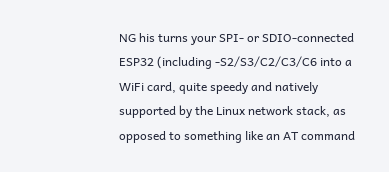NG his turns your SPI- or SDIO-connected ESP32 (including -S2/S3/C2/C3/C6 into a WiFi card, quite speedy and natively supported by the Linux network stack, as opposed to something like an AT command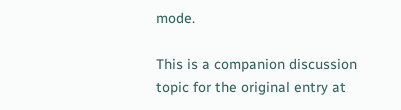mode.

This is a companion discussion topic for the original entry at